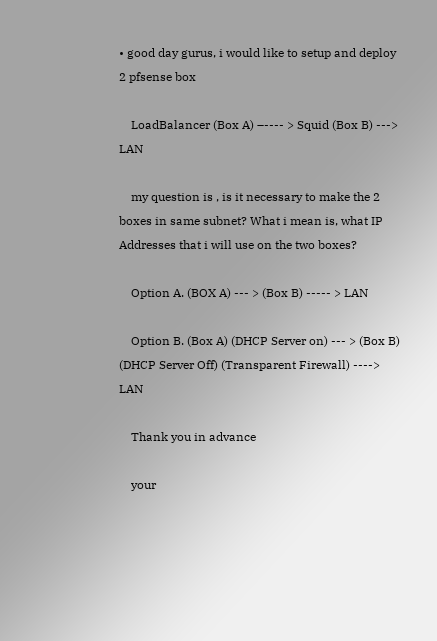• good day gurus, i would like to setup and deploy 2 pfsense box

    LoadBalancer (Box A) –---- > Squid (Box B) ---> LAN

    my question is , is it necessary to make the 2 boxes in same subnet? What i mean is, what IP Addresses that i will use on the two boxes?

    Option A. (BOX A) --- > (Box B) ----- > LAN

    Option B. (Box A) (DHCP Server on) --- > (Box B) (DHCP Server Off) (Transparent Firewall) ----> LAN

    Thank you in advance

    your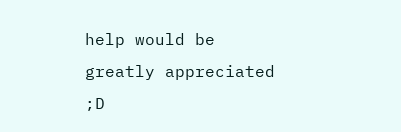help would be greatly appreciated  ;D